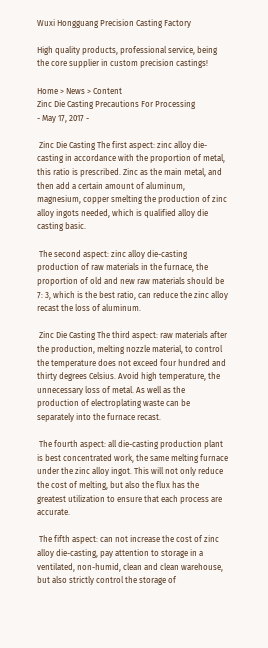Wuxi Hongguang Precision Casting Factory

High quality products, professional service, being the core supplier in custom precision castings!

Home > News > Content
Zinc Die Casting Precautions For Processing
- May 17, 2017 -

 Zinc Die Casting The first aspect: zinc alloy die-casting in accordance with the proportion of metal, this ratio is prescribed. Zinc as the main metal, and then add a certain amount of aluminum, magnesium, copper smelting the production of zinc alloy ingots needed, which is qualified alloy die casting basic.

 The second aspect: zinc alloy die-casting production of raw materials in the furnace, the proportion of old and new raw materials should be 7: 3, which is the best ratio, can reduce the zinc alloy recast the loss of aluminum.

 Zinc Die Casting The third aspect: raw materials after the production, melting nozzle material, to control the temperature does not exceed four hundred and thirty degrees Celsius. Avoid high temperature, the unnecessary loss of metal. As well as the production of electroplating waste can be separately into the furnace recast.

 The fourth aspect: all die-casting production plant is best concentrated work, the same melting furnace under the zinc alloy ingot. This will not only reduce the cost of melting, but also the flux has the greatest utilization to ensure that each process are accurate.

 The fifth aspect: can not increase the cost of zinc alloy die-casting, pay attention to storage in a ventilated, non-humid, clean and clean warehouse, but also strictly control the storage of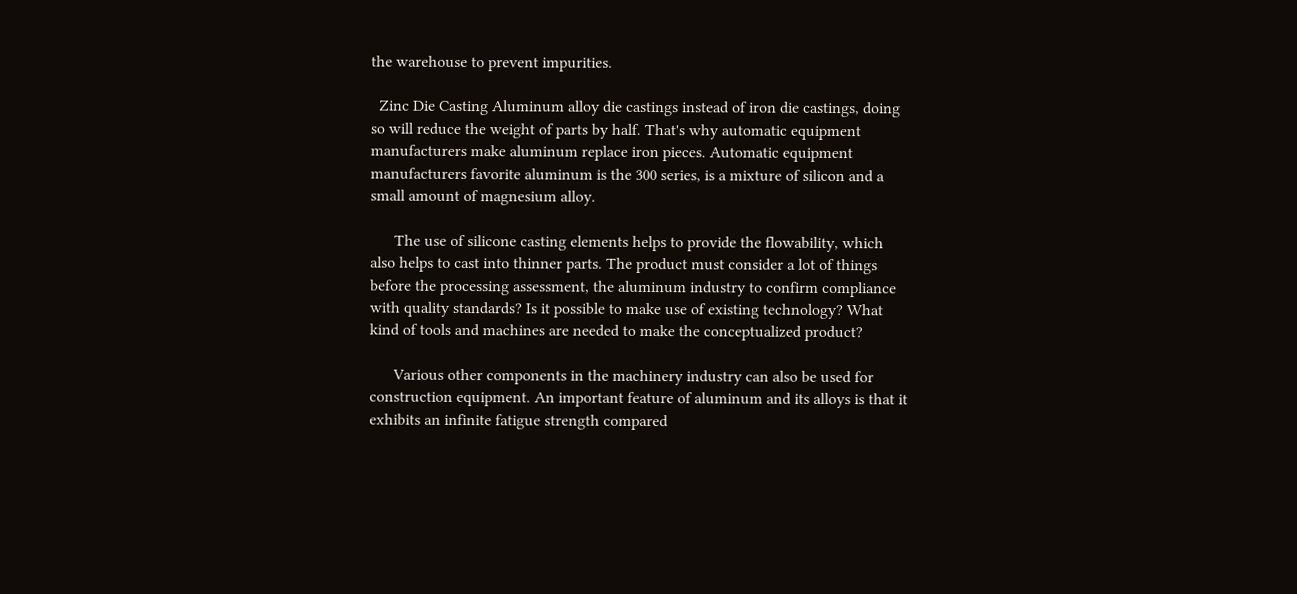the warehouse to prevent impurities.

  Zinc Die Casting Aluminum alloy die castings instead of iron die castings, doing so will reduce the weight of parts by half. That's why automatic equipment manufacturers make aluminum replace iron pieces. Automatic equipment manufacturers favorite aluminum is the 300 series, is a mixture of silicon and a small amount of magnesium alloy.

      The use of silicone casting elements helps to provide the flowability, which also helps to cast into thinner parts. The product must consider a lot of things before the processing assessment, the aluminum industry to confirm compliance with quality standards? Is it possible to make use of existing technology? What kind of tools and machines are needed to make the conceptualized product?

      Various other components in the machinery industry can also be used for construction equipment. An important feature of aluminum and its alloys is that it exhibits an infinite fatigue strength compared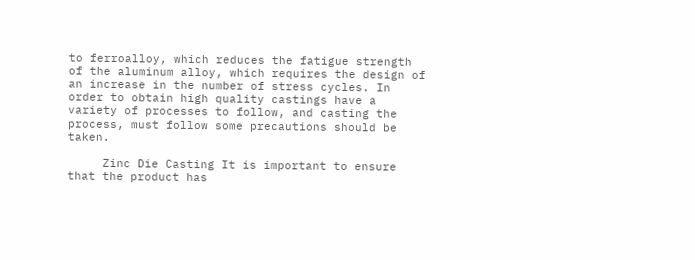to ferroalloy, which reduces the fatigue strength of the aluminum alloy, which requires the design of an increase in the number of stress cycles. In order to obtain high quality castings have a variety of processes to follow, and casting the process, must follow some precautions should be taken.

     Zinc Die Casting It is important to ensure that the product has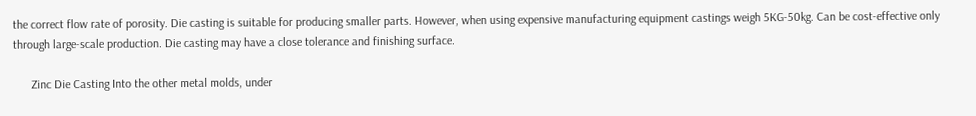the correct flow rate of porosity. Die casting is suitable for producing smaller parts. However, when using expensive manufacturing equipment castings weigh 5KG-50kg. Can be cost-effective only through large-scale production. Die casting may have a close tolerance and finishing surface.

      Zinc Die Casting Into the other metal molds, under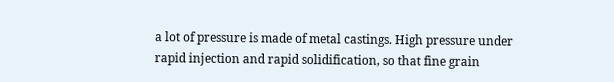a lot of pressure is made of metal castings. High pressure under rapid injection and rapid solidification, so that fine grain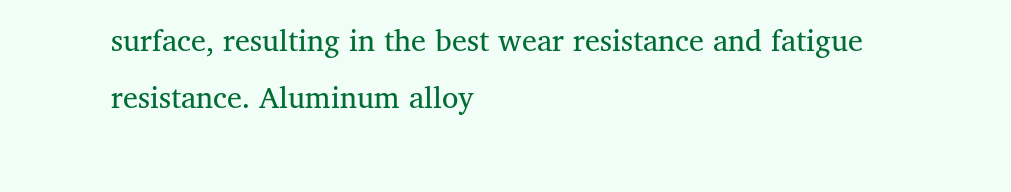surface, resulting in the best wear resistance and fatigue resistance. Aluminum alloy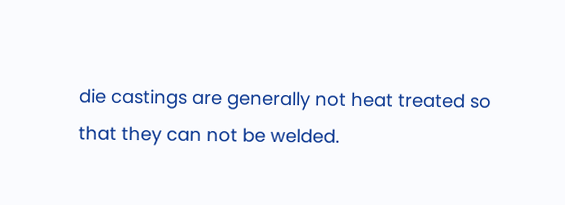die castings are generally not heat treated so that they can not be welded.